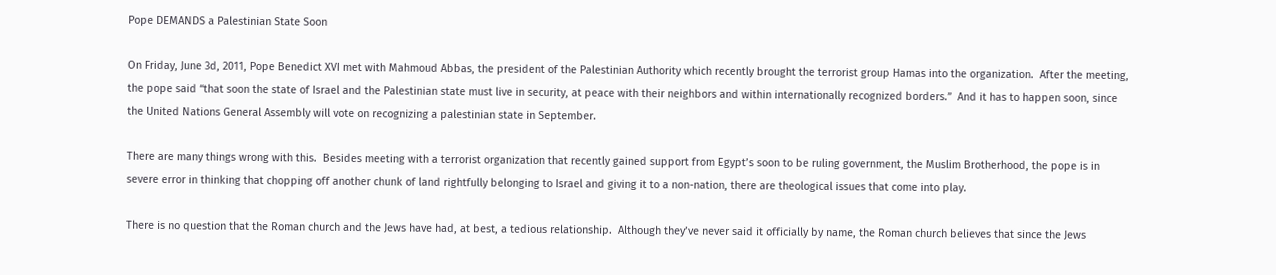Pope DEMANDS a Palestinian State Soon

On Friday, June 3d, 2011, Pope Benedict XVI met with Mahmoud Abbas, the president of the Palestinian Authority which recently brought the terrorist group Hamas into the organization.  After the meeting, the pope said “that soon the state of Israel and the Palestinian state must live in security, at peace with their neighbors and within internationally recognized borders.”  And it has to happen soon, since the United Nations General Assembly will vote on recognizing a palestinian state in September.

There are many things wrong with this.  Besides meeting with a terrorist organization that recently gained support from Egypt’s soon to be ruling government, the Muslim Brotherhood, the pope is in severe error in thinking that chopping off another chunk of land rightfully belonging to Israel and giving it to a non-nation, there are theological issues that come into play.

There is no question that the Roman church and the Jews have had, at best, a tedious relationship.  Although they’ve never said it officially by name, the Roman church believes that since the Jews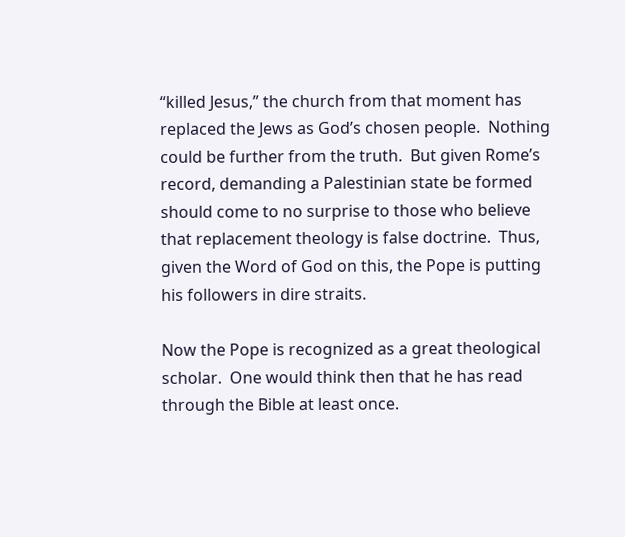“killed Jesus,” the church from that moment has replaced the Jews as God’s chosen people.  Nothing could be further from the truth.  But given Rome’s record, demanding a Palestinian state be formed should come to no surprise to those who believe that replacement theology is false doctrine.  Thus, given the Word of God on this, the Pope is putting his followers in dire straits.

Now the Pope is recognized as a great theological scholar.  One would think then that he has read through the Bible at least once.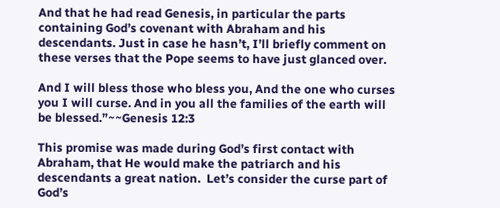And that he had read Genesis, in particular the parts containing God’s covenant with Abraham and his descendants. Just in case he hasn’t, I’ll briefly comment on these verses that the Pope seems to have just glanced over.

And I will bless those who bless you, And the one who curses you I will curse. And in you all the families of the earth will be blessed.”~~Genesis 12:3

This promise was made during God’s first contact with Abraham, that He would make the patriarch and his descendants a great nation.  Let’s consider the curse part of God’s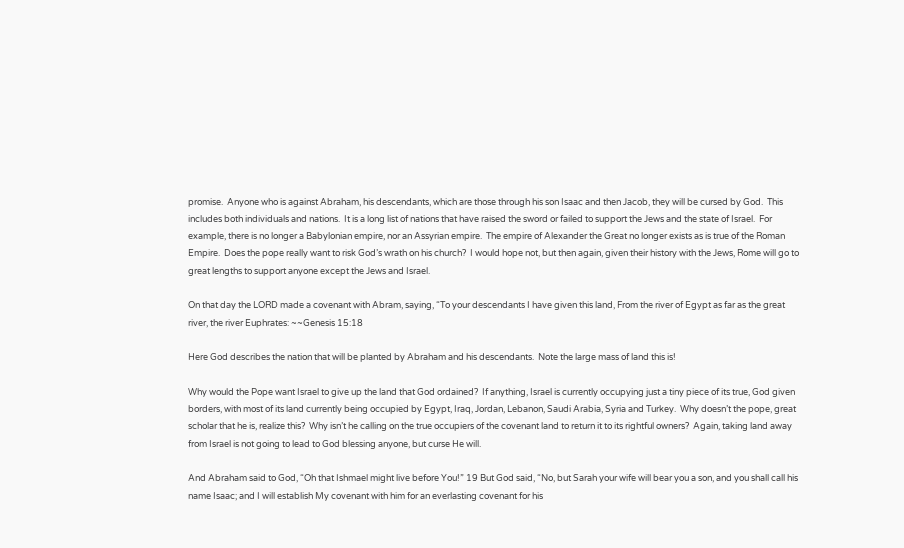promise.  Anyone who is against Abraham, his descendants, which are those through his son Isaac and then Jacob, they will be cursed by God.  This includes both individuals and nations.  It is a long list of nations that have raised the sword or failed to support the Jews and the state of Israel.  For example, there is no longer a Babylonian empire, nor an Assyrian empire.  The empire of Alexander the Great no longer exists as is true of the Roman Empire.  Does the pope really want to risk God’s wrath on his church?  I would hope not, but then again, given their history with the Jews, Rome will go to great lengths to support anyone except the Jews and Israel.

On that day the LORD made a covenant with Abram, saying, “To your descendants I have given this land, From the river of Egypt as far as the great river, the river Euphrates: ~~Genesis 15:18

Here God describes the nation that will be planted by Abraham and his descendants.  Note the large mass of land this is!

Why would the Pope want Israel to give up the land that God ordained?  If anything, Israel is currently occupying just a tiny piece of its true, God given borders, with most of its land currently being occupied by Egypt, Iraq, Jordan, Lebanon, Saudi Arabia, Syria and Turkey.  Why doesn’t the pope, great scholar that he is, realize this?  Why isn’t he calling on the true occupiers of the covenant land to return it to its rightful owners?  Again, taking land away from Israel is not going to lead to God blessing anyone, but curse He will.

And Abraham said to God, “Oh that Ishmael might live before You!” 19 But God said, “No, but Sarah your wife will bear you a son, and you shall call his name Isaac; and I will establish My covenant with him for an everlasting covenant for his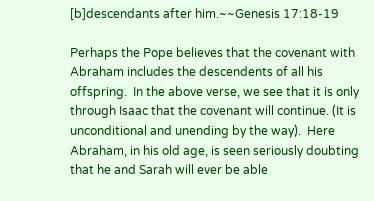[b]descendants after him.~~Genesis 17:18-19

Perhaps the Pope believes that the covenant with Abraham includes the descendents of all his offspring.  In the above verse, we see that it is only through Isaac that the covenant will continue. (It is unconditional and unending by the way).  Here Abraham, in his old age, is seen seriously doubting that he and Sarah will ever be able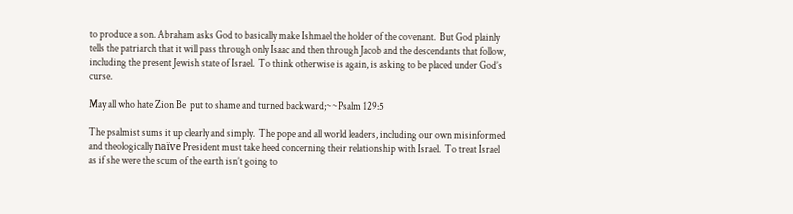to produce a son. Abraham asks God to basically make Ishmael the holder of the covenant.  But God plainly tells the patriarch that it will pass through only Isaac and then through Jacob and the descendants that follow, including the present Jewish state of Israel.  To think otherwise is again, is asking to be placed under God’s curse.

May all who hate Zion Be  put to shame and turned backward;~~Psalm 129:5

The psalmist sums it up clearly and simply.  The pope and all world leaders, including our own misinformed and theologically naïve President must take heed concerning their relationship with Israel.  To treat Israel as if she were the scum of the earth isn’t going to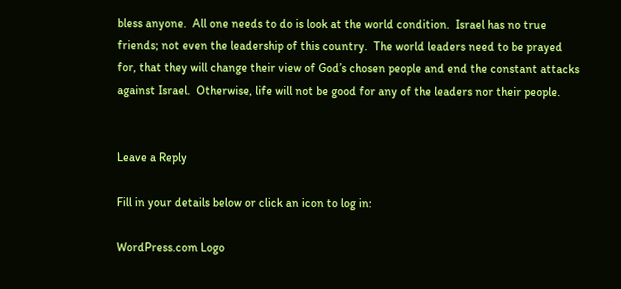bless anyone.  All one needs to do is look at the world condition.  Israel has no true friends; not even the leadership of this country.  The world leaders need to be prayed for, that they will change their view of God’s chosen people and end the constant attacks against Israel.  Otherwise, life will not be good for any of the leaders nor their people.


Leave a Reply

Fill in your details below or click an icon to log in:

WordPress.com Logo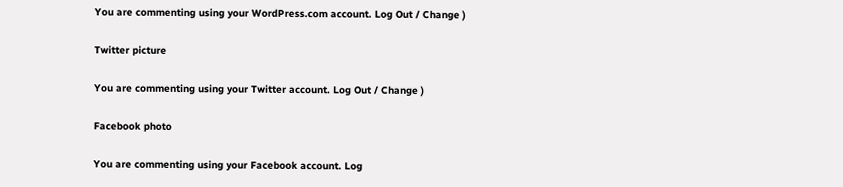You are commenting using your WordPress.com account. Log Out / Change )

Twitter picture

You are commenting using your Twitter account. Log Out / Change )

Facebook photo

You are commenting using your Facebook account. Log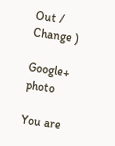Out / Change )

Google+ photo

You are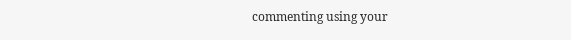commenting using your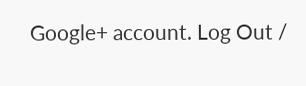Google+ account. Log Out /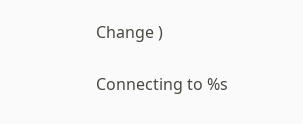Change )

Connecting to %s